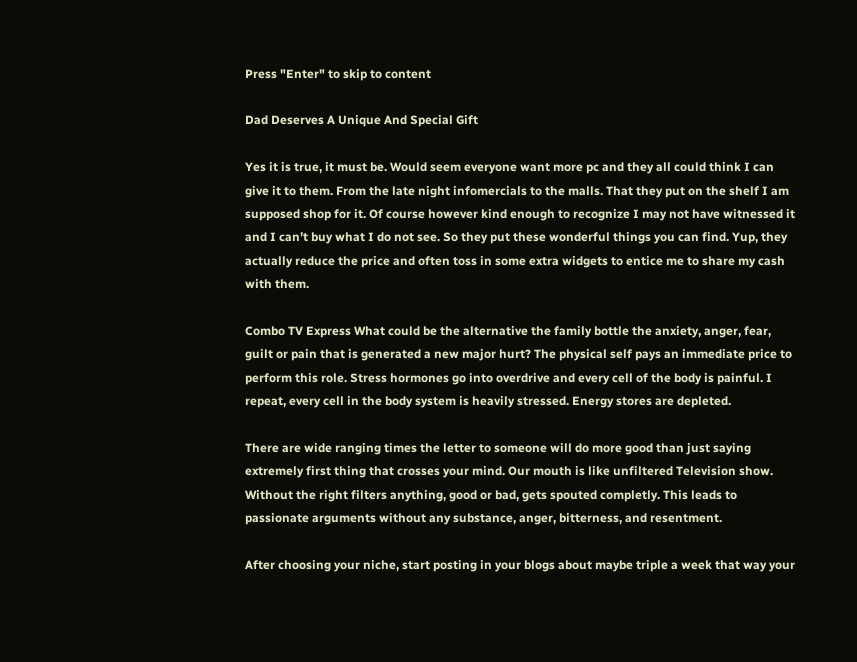Press "Enter" to skip to content

Dad Deserves A Unique And Special Gift

Yes it is true, it must be. Would seem everyone want more pc and they all could think I can give it to them. From the late night infomercials to the malls. That they put on the shelf I am supposed shop for it. Of course however kind enough to recognize I may not have witnessed it and I can’t buy what I do not see. So they put these wonderful things you can find. Yup, they actually reduce the price and often toss in some extra widgets to entice me to share my cash with them.

Combo TV Express What could be the alternative the family bottle the anxiety, anger, fear, guilt or pain that is generated a new major hurt? The physical self pays an immediate price to perform this role. Stress hormones go into overdrive and every cell of the body is painful. I repeat, every cell in the body system is heavily stressed. Energy stores are depleted.

There are wide ranging times the letter to someone will do more good than just saying extremely first thing that crosses your mind. Our mouth is like unfiltered Television show. Without the right filters anything, good or bad, gets spouted completly. This leads to passionate arguments without any substance, anger, bitterness, and resentment.

After choosing your niche, start posting in your blogs about maybe triple a week that way your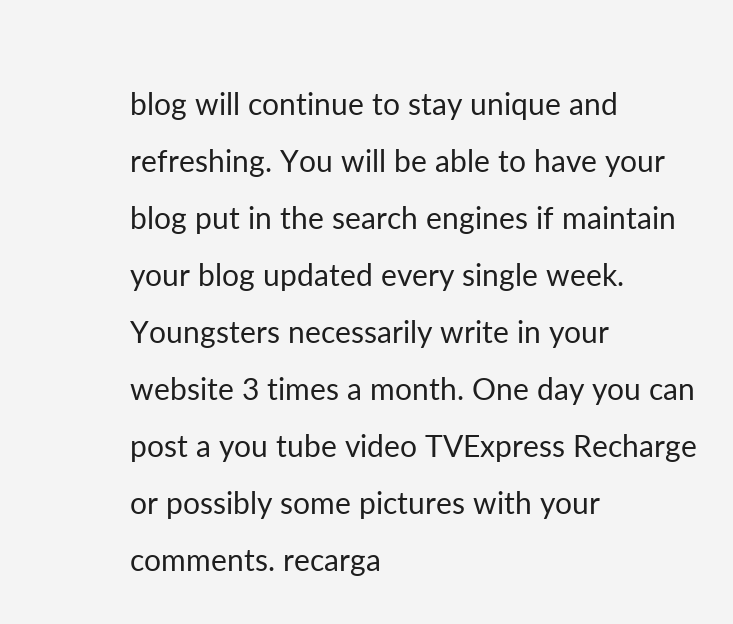blog will continue to stay unique and refreshing. You will be able to have your blog put in the search engines if maintain your blog updated every single week. Youngsters necessarily write in your website 3 times a month. One day you can post a you tube video TVExpress Recharge or possibly some pictures with your comments. recarga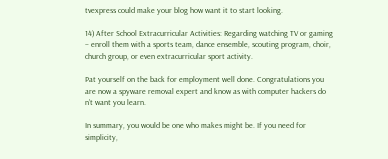tvexpress could make your blog how want it to start looking.

14) After School Extracurricular Activities: Regarding watching TV or gaming – enroll them with a sports team, dance ensemble, scouting program, choir, church group, or even extracurricular sport activity.

Pat yourself on the back for employment well done. Congratulations you are now a spyware removal expert and know as with computer hackers do n’t want you learn.

In summary, you would be one who makes might be. If you need for simplicity,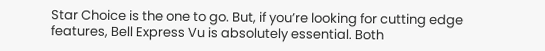Star Choice is the one to go. But, if you’re looking for cutting edge features, Bell Express Vu is absolutely essential. Both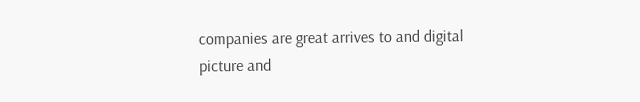companies are great arrives to and digital picture and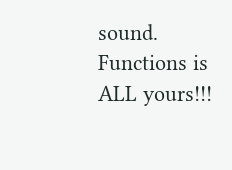sound. Functions is ALL yours!!!